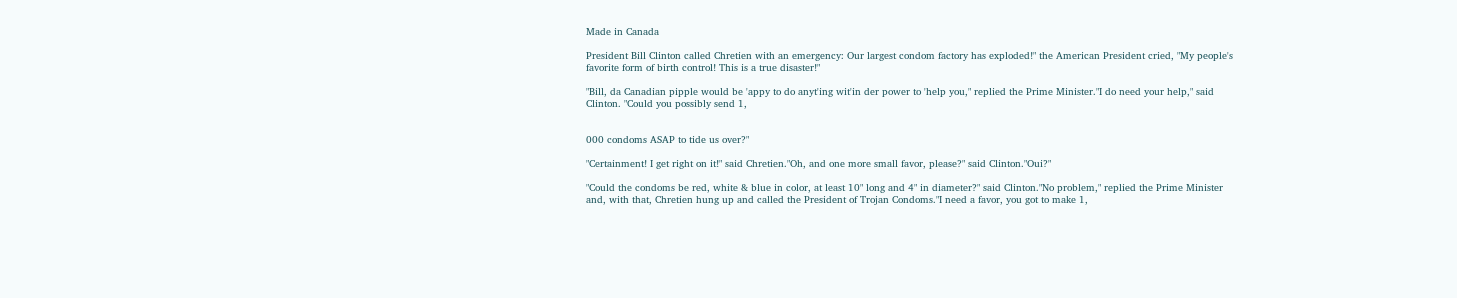Made in Canada

President Bill Clinton called Chretien with an emergency: Our largest condom factory has exploded!" the American President cried, "My people's favorite form of birth control! This is a true disaster!"

"Bill, da Canadian pipple would be 'appy to do anyt'ing wit'in der power to 'help you," replied the Prime Minister."I do need your help," said Clinton. "Could you possibly send 1,


000 condoms ASAP to tide us over?"

"Certainment! I get right on it!" said Chretien."Oh, and one more small favor, please?" said Clinton."Oui?"

"Could the condoms be red, white & blue in color, at least 10" long and 4" in diameter?" said Clinton."No problem," replied the Prime Minister and, with that, Chretien hung up and called the President of Trojan Condoms."I need a favor, you got to make 1,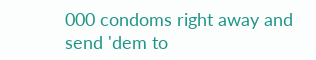000 condoms right away and send 'dem to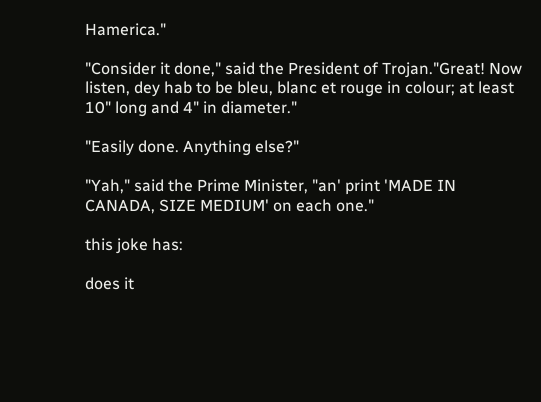Hamerica."

"Consider it done," said the President of Trojan."Great! Now listen, dey hab to be bleu, blanc et rouge in colour; at least 10" long and 4" in diameter."

"Easily done. Anything else?"

"Yah," said the Prime Minister, "an' print 'MADE IN CANADA, SIZE MEDIUM' on each one."

this joke has:

does it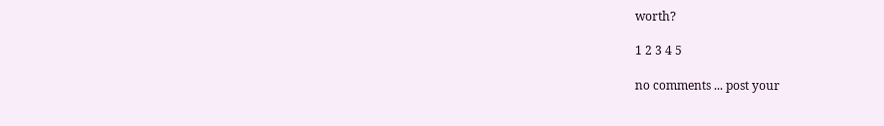worth?

1 2 3 4 5

no comments ... post your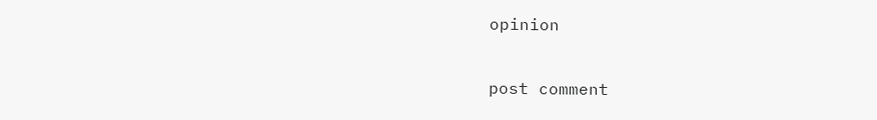opinion

post comment